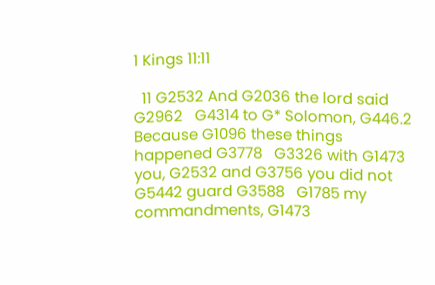1 Kings 11:11

  11 G2532 And G2036 the lord said G2962   G4314 to G* Solomon, G446.2 Because G1096 these things happened G3778   G3326 with G1473 you, G2532 and G3756 you did not G5442 guard G3588   G1785 my commandments, G1473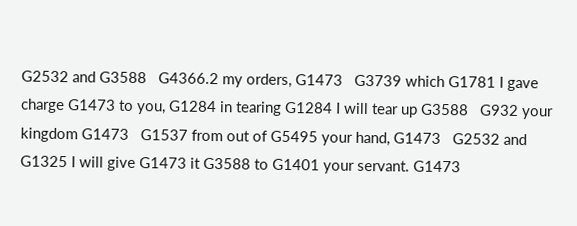G2532 and G3588   G4366.2 my orders, G1473   G3739 which G1781 I gave charge G1473 to you, G1284 in tearing G1284 I will tear up G3588   G932 your kingdom G1473   G1537 from out of G5495 your hand, G1473   G2532 and G1325 I will give G1473 it G3588 to G1401 your servant. G1473